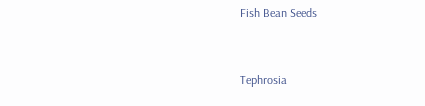Fish Bean Seeds


Tephrosia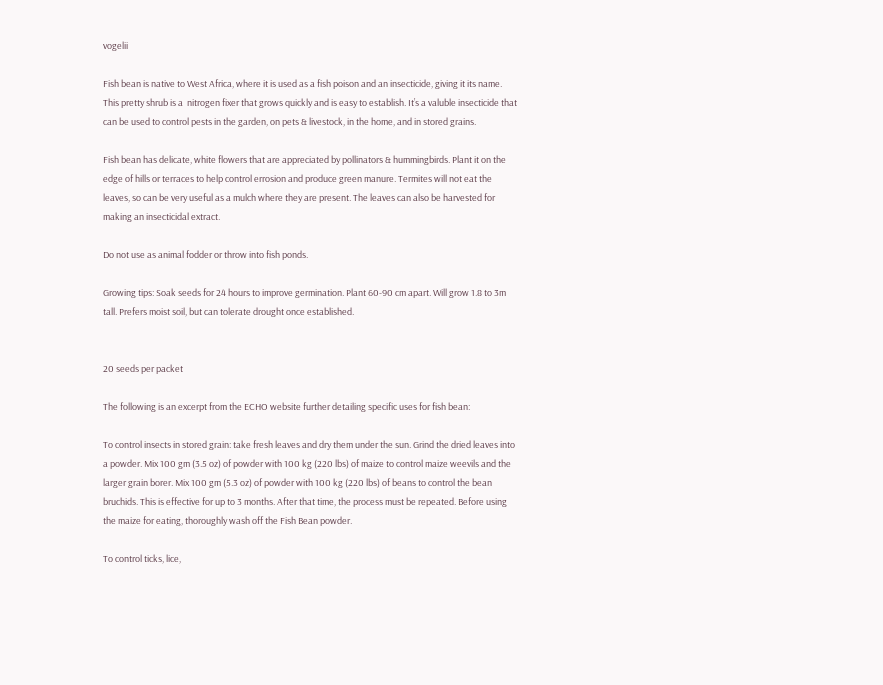vogelii

Fish bean is native to West Africa, where it is used as a fish poison and an insecticide, giving it its name. This pretty shrub is a  nitrogen fixer that grows quickly and is easy to establish. It’s a valuble insecticide that can be used to control pests in the garden, on pets & livestock, in the home, and in stored grains.

Fish bean has delicate, white flowers that are appreciated by pollinators & hummingbirds. Plant it on the edge of hills or terraces to help control errosion and produce green manure. Termites will not eat the leaves, so can be very useful as a mulch where they are present. The leaves can also be harvested for making an insecticidal extract.

Do not use as animal fodder or throw into fish ponds.

Growing tips: Soak seeds for 24 hours to improve germination. Plant 60-90 cm apart. Will grow 1.8 to 3m tall. Prefers moist soil, but can tolerate drought once established.


20 seeds per packet

The following is an excerpt from the ECHO website further detailing specific uses for fish bean:

To control insects in stored grain: take fresh leaves and dry them under the sun. Grind the dried leaves into a powder. Mix 100 gm (3.5 oz) of powder with 100 kg (220 lbs) of maize to control maize weevils and the larger grain borer. Mix 100 gm (5.3 oz) of powder with 100 kg (220 lbs) of beans to control the bean bruchids. This is effective for up to 3 months. After that time, the process must be repeated. Before using the maize for eating, thoroughly wash off the Fish Bean powder.

To control ticks, lice,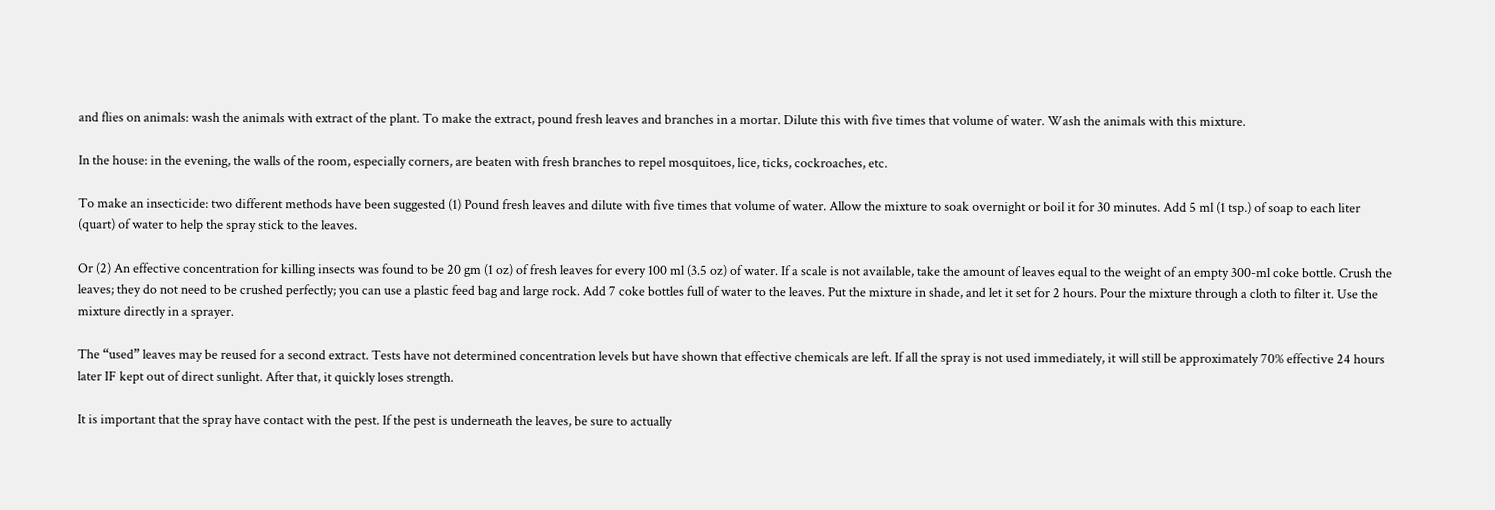and flies on animals: wash the animals with extract of the plant. To make the extract, pound fresh leaves and branches in a mortar. Dilute this with five times that volume of water. Wash the animals with this mixture.

In the house: in the evening, the walls of the room, especially corners, are beaten with fresh branches to repel mosquitoes, lice, ticks, cockroaches, etc.

To make an insecticide: two different methods have been suggested (1) Pound fresh leaves and dilute with five times that volume of water. Allow the mixture to soak overnight or boil it for 30 minutes. Add 5 ml (1 tsp.) of soap to each liter (quart) of water to help the spray stick to the leaves.

Or (2) An effective concentration for killing insects was found to be 20 gm (1 oz) of fresh leaves for every 100 ml (3.5 oz) of water. If a scale is not available, take the amount of leaves equal to the weight of an empty 300-ml coke bottle. Crush the leaves; they do not need to be crushed perfectly; you can use a plastic feed bag and large rock. Add 7 coke bottles full of water to the leaves. Put the mixture in shade, and let it set for 2 hours. Pour the mixture through a cloth to filter it. Use the mixture directly in a sprayer.

The “used” leaves may be reused for a second extract. Tests have not determined concentration levels but have shown that effective chemicals are left. If all the spray is not used immediately, it will still be approximately 70% effective 24 hours later IF kept out of direct sunlight. After that, it quickly loses strength.

It is important that the spray have contact with the pest. If the pest is underneath the leaves, be sure to actually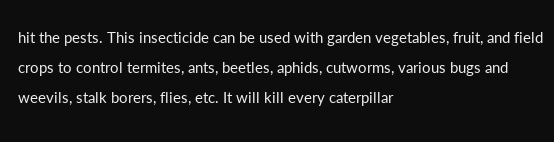hit the pests. This insecticide can be used with garden vegetables, fruit, and field crops to control termites, ants, beetles, aphids, cutworms, various bugs and weevils, stalk borers, flies, etc. It will kill every caterpillar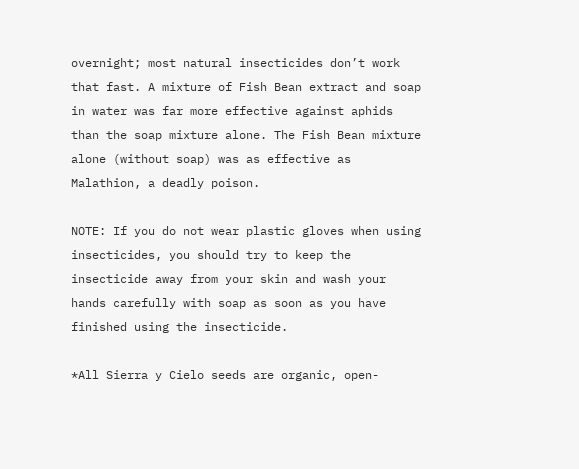overnight; most natural insecticides don’t work that fast. A mixture of Fish Bean extract and soap in water was far more effective against aphids than the soap mixture alone. The Fish Bean mixture alone (without soap) was as effective as Malathion, a deadly poison.

NOTE: If you do not wear plastic gloves when using insecticides, you should try to keep the insecticide away from your skin and wash your hands carefully with soap as soon as you have finished using the insecticide.

*All Sierra y Cielo seeds are organic, open-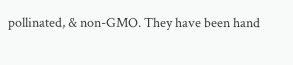pollinated, & non-GMO. They have been hand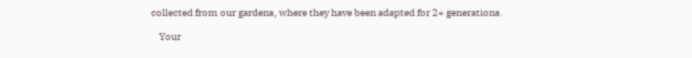collected from our gardens, where they have been adapted for 2+ generations.

    Your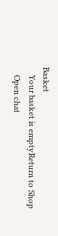Basket
    Your basket is emptyReturn to Shop
    Open chat